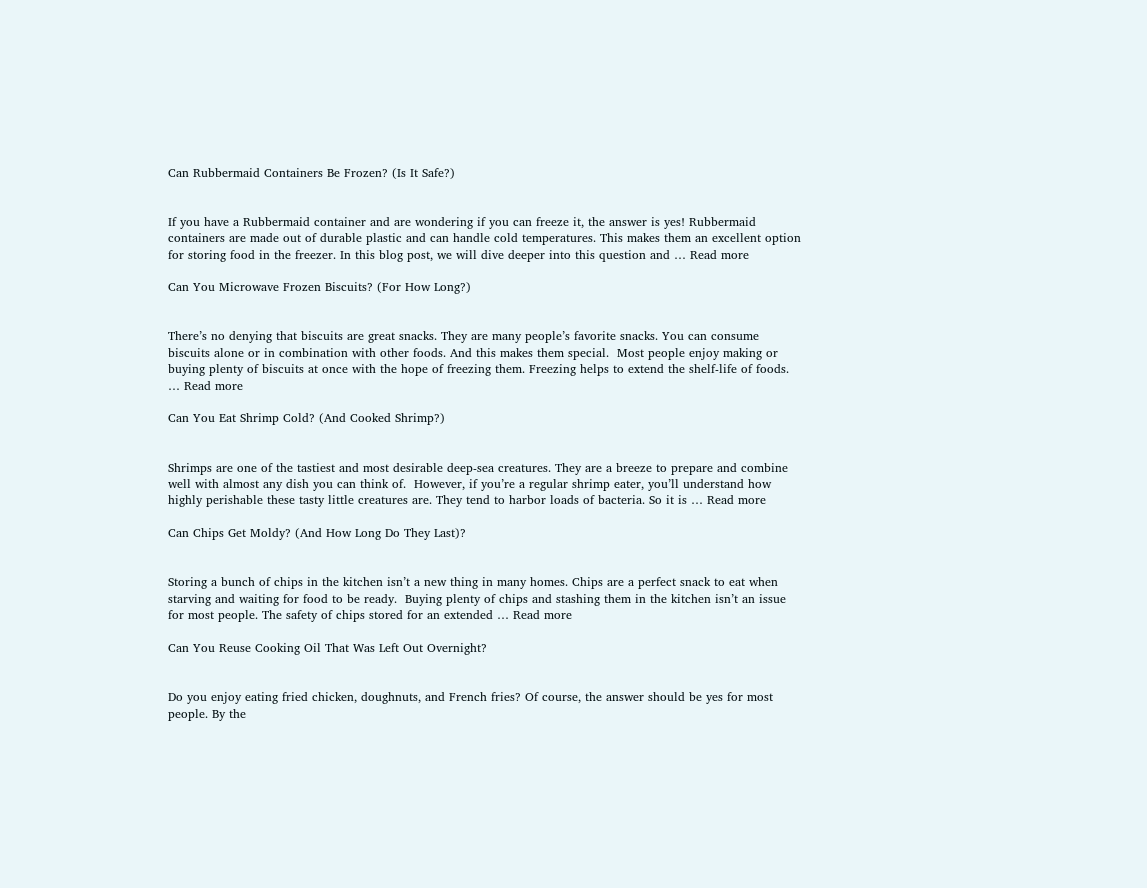Can Rubbermaid Containers Be Frozen? (Is It Safe?)


If you have a Rubbermaid container and are wondering if you can freeze it, the answer is yes! Rubbermaid containers are made out of durable plastic and can handle cold temperatures. This makes them an excellent option for storing food in the freezer. In this blog post, we will dive deeper into this question and … Read more

Can You Microwave Frozen Biscuits? (For How Long?)


There’s no denying that biscuits are great snacks. They are many people’s favorite snacks. You can consume biscuits alone or in combination with other foods. And this makes them special.  Most people enjoy making or buying plenty of biscuits at once with the hope of freezing them. Freezing helps to extend the shelf-life of foods. … Read more

Can You Eat Shrimp Cold? (And Cooked Shrimp?)


Shrimps are one of the tastiest and most desirable deep-sea creatures. They are a breeze to prepare and combine well with almost any dish you can think of.  However, if you’re a regular shrimp eater, you’ll understand how highly perishable these tasty little creatures are. They tend to harbor loads of bacteria. So it is … Read more

Can Chips Get Moldy? (And How Long Do They Last)?


Storing a bunch of chips in the kitchen isn’t a new thing in many homes. Chips are a perfect snack to eat when starving and waiting for food to be ready.  Buying plenty of chips and stashing them in the kitchen isn’t an issue for most people. The safety of chips stored for an extended … Read more

Can You Reuse Cooking Oil That Was Left Out Overnight?


Do you enjoy eating fried chicken, doughnuts, and French fries? Of course, the answer should be yes for most people. By the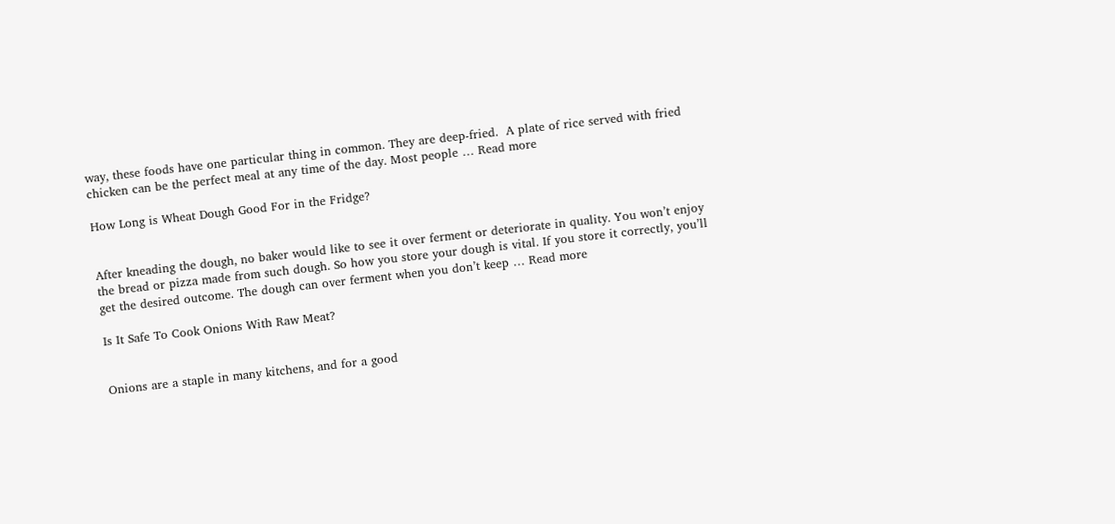way, these foods have one particular thing in common. They are deep-fried.  A plate of rice served with fried chicken can be the perfect meal at any time of the day. Most people … Read more

How Long is Wheat Dough Good For in the Fridge?


After kneading the dough, no baker would like to see it over ferment or deteriorate in quality. You won’t enjoy the bread or pizza made from such dough. So how you store your dough is vital. If you store it correctly, you’ll get the desired outcome. The dough can over ferment when you don’t keep … Read more

Is It Safe To Cook Onions With Raw Meat?


Onions are a staple in many kitchens, and for a good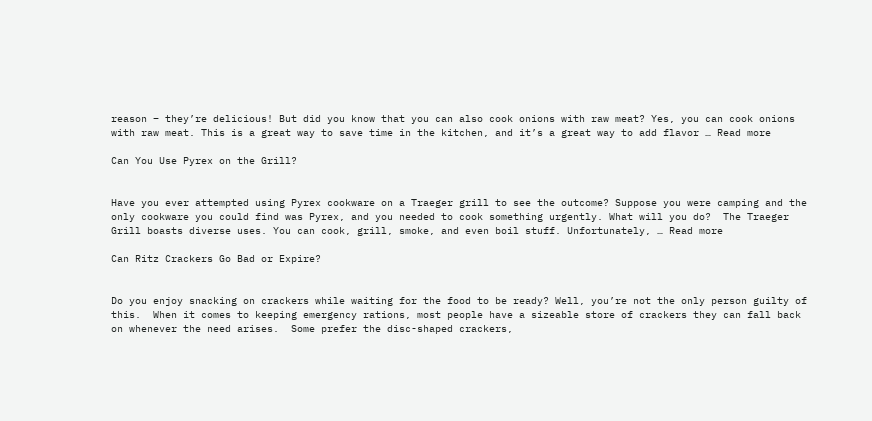reason – they’re delicious! But did you know that you can also cook onions with raw meat? Yes, you can cook onions with raw meat. This is a great way to save time in the kitchen, and it’s a great way to add flavor … Read more

Can You Use Pyrex on the Grill?


Have you ever attempted using Pyrex cookware on a Traeger grill to see the outcome? Suppose you were camping and the only cookware you could find was Pyrex, and you needed to cook something urgently. What will you do?  The Traeger Grill boasts diverse uses. You can cook, grill, smoke, and even boil stuff. Unfortunately, … Read more

Can Ritz Crackers Go Bad or Expire?


Do you enjoy snacking on crackers while waiting for the food to be ready? Well, you’re not the only person guilty of this.  When it comes to keeping emergency rations, most people have a sizeable store of crackers they can fall back on whenever the need arises.  Some prefer the disc-shaped crackers,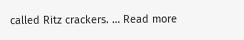called Ritz crackers. … Read more